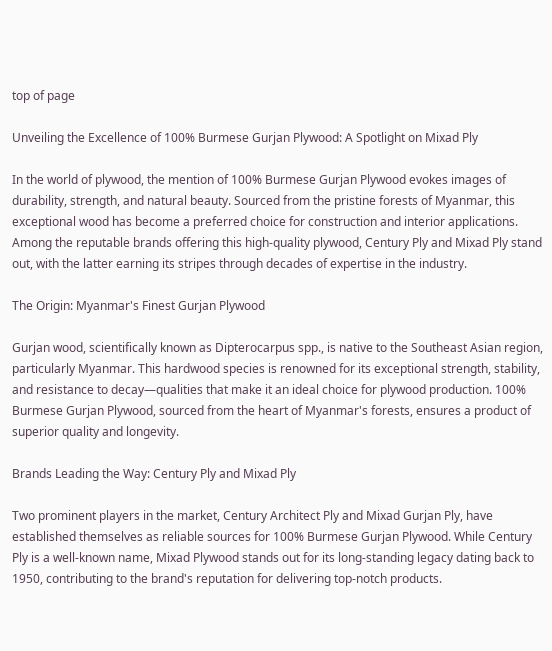top of page

Unveiling the Excellence of 100% Burmese Gurjan Plywood: A Spotlight on Mixad Ply

In the world of plywood, the mention of 100% Burmese Gurjan Plywood evokes images of durability, strength, and natural beauty. Sourced from the pristine forests of Myanmar, this exceptional wood has become a preferred choice for construction and interior applications. Among the reputable brands offering this high-quality plywood, Century Ply and Mixad Ply stand out, with the latter earning its stripes through decades of expertise in the industry.

The Origin: Myanmar's Finest Gurjan Plywood

Gurjan wood, scientifically known as Dipterocarpus spp., is native to the Southeast Asian region, particularly Myanmar. This hardwood species is renowned for its exceptional strength, stability, and resistance to decay—qualities that make it an ideal choice for plywood production. 100% Burmese Gurjan Plywood, sourced from the heart of Myanmar's forests, ensures a product of superior quality and longevity.

Brands Leading the Way: Century Ply and Mixad Ply

Two prominent players in the market, Century Architect Ply and Mixad Gurjan Ply, have established themselves as reliable sources for 100% Burmese Gurjan Plywood. While Century Ply is a well-known name, Mixad Plywood stands out for its long-standing legacy dating back to 1950, contributing to the brand's reputation for delivering top-notch products.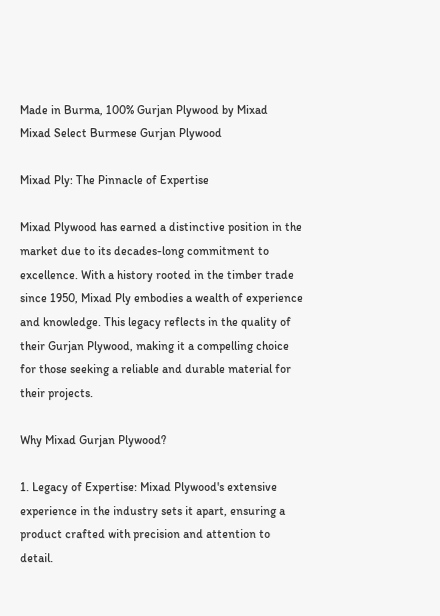Made in Burma, 100% Gurjan Plywood by Mixad
Mixad Select Burmese Gurjan Plywood

Mixad Ply: The Pinnacle of Expertise

Mixad Plywood has earned a distinctive position in the market due to its decades-long commitment to excellence. With a history rooted in the timber trade since 1950, Mixad Ply embodies a wealth of experience and knowledge. This legacy reflects in the quality of their Gurjan Plywood, making it a compelling choice for those seeking a reliable and durable material for their projects.

Why Mixad Gurjan Plywood?

1. Legacy of Expertise: Mixad Plywood's extensive experience in the industry sets it apart, ensuring a product crafted with precision and attention to detail.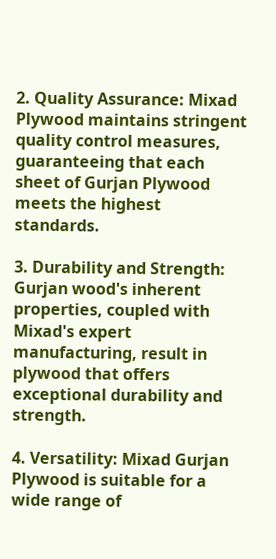2. Quality Assurance: Mixad Plywood maintains stringent quality control measures, guaranteeing that each sheet of Gurjan Plywood meets the highest standards.

3. Durability and Strength: Gurjan wood's inherent properties, coupled with Mixad's expert manufacturing, result in plywood that offers exceptional durability and strength.

4. Versatility: Mixad Gurjan Plywood is suitable for a wide range of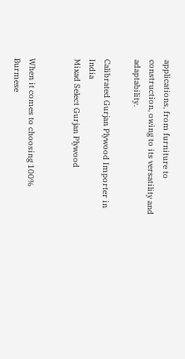applications, from furniture to construction, owing to its versatility and adaptability.

Calibrated Gurjan Plywood Importer in India
Mixad Select Gurjan Plywood


When it comes to choosing 100% Burmese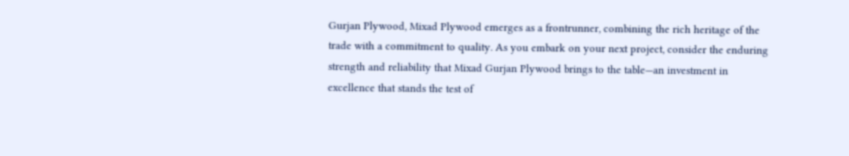Gurjan Plywood, Mixad Plywood emerges as a frontrunner, combining the rich heritage of the trade with a commitment to quality. As you embark on your next project, consider the enduring strength and reliability that Mixad Gurjan Plywood brings to the table—an investment in excellence that stands the test of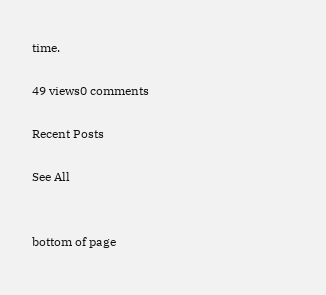time.

49 views0 comments

Recent Posts

See All


bottom of page